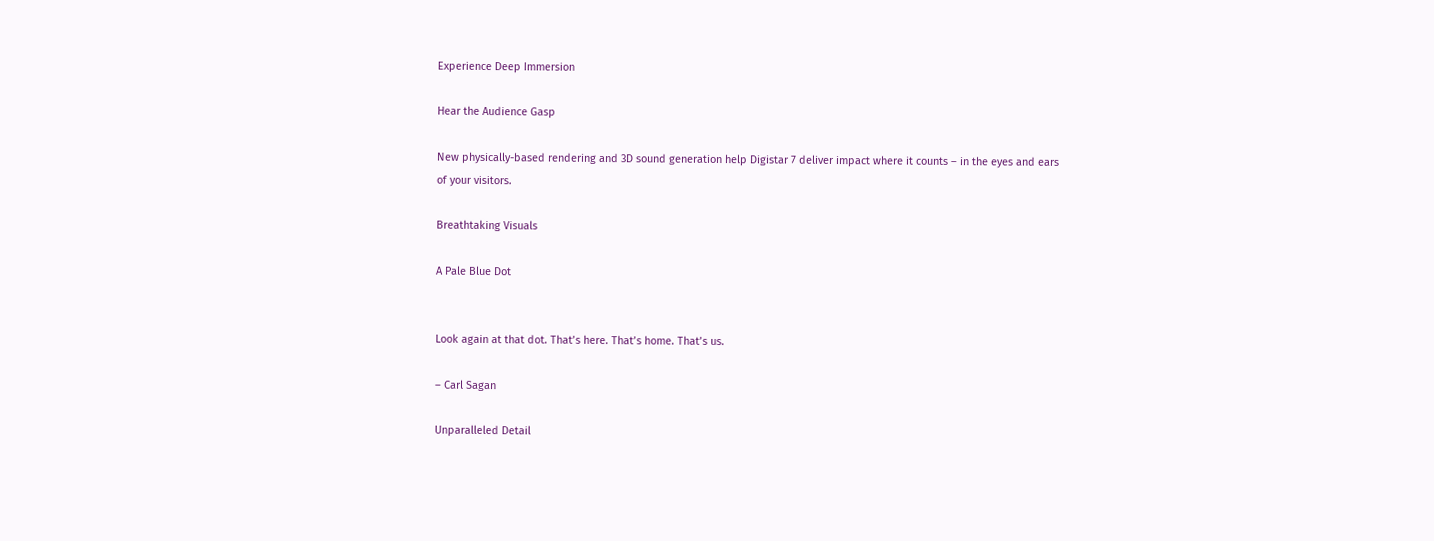Experience Deep Immersion

Hear the Audience Gasp

New physically-based rendering and 3D sound generation help Digistar 7 deliver impact where it counts – in the eyes and ears of your visitors.

Breathtaking Visuals

A Pale Blue Dot


Look again at that dot. That’s here. That’s home. That’s us.

– Carl Sagan

Unparalleled Detail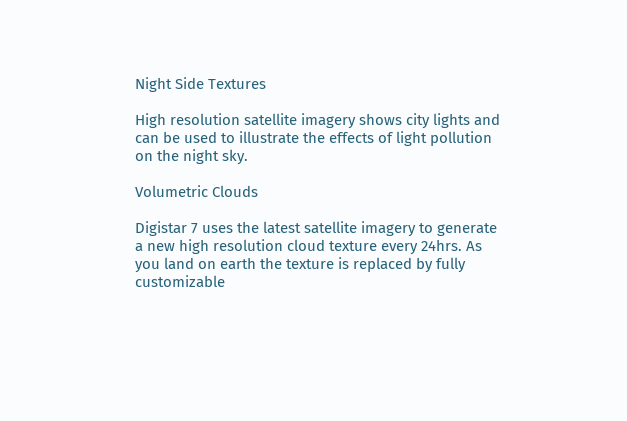Night Side Textures

High resolution satellite imagery shows city lights and can be used to illustrate the effects of light pollution on the night sky.

Volumetric Clouds

Digistar 7 uses the latest satellite imagery to generate a new high resolution cloud texture every 24hrs. As you land on earth the texture is replaced by fully customizable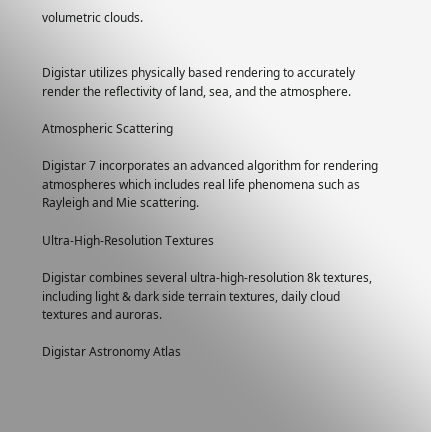volumetric clouds.


Digistar utilizes physically based rendering to accurately render the reflectivity of land, sea, and the atmosphere.

Atmospheric Scattering

Digistar 7 incorporates an advanced algorithm for rendering atmospheres which includes real life phenomena such as Rayleigh and Mie scattering.

Ultra-High-Resolution Textures

Digistar combines several ultra-high-resolution 8k textures, including light & dark side terrain textures, daily cloud textures and auroras.

Digistar Astronomy Atlas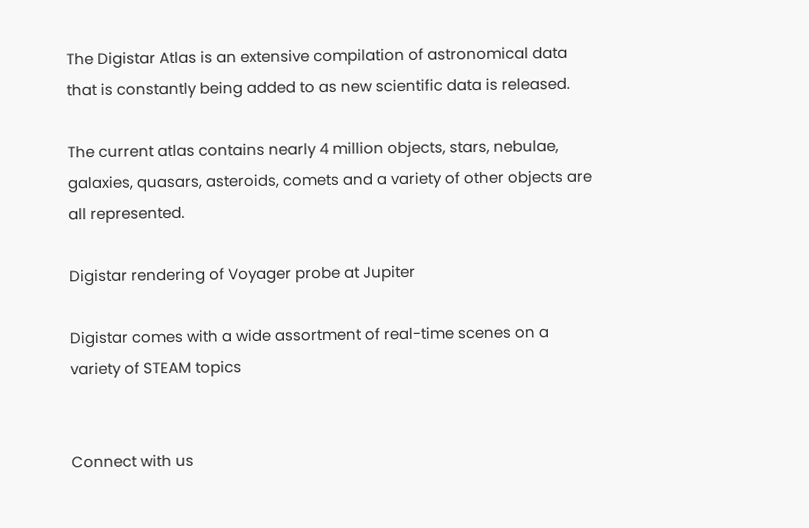The Digistar Atlas is an extensive compilation of astronomical data that is constantly being added to as new scientific data is released.

The current atlas contains nearly 4 million objects, stars, nebulae, galaxies, quasars, asteroids, comets and a variety of other objects are all represented.

Digistar rendering of Voyager probe at Jupiter

Digistar comes with a wide assortment of real-time scenes on a variety of STEAM topics


Connect with us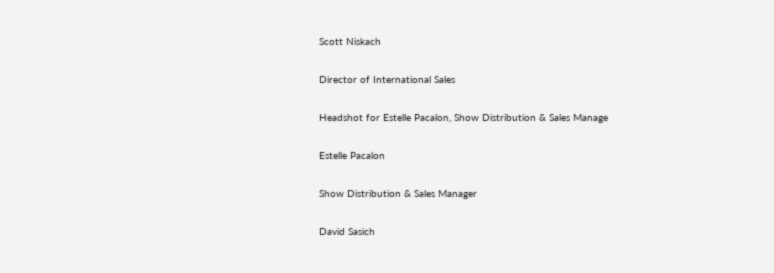Scott Niskach

Director of International Sales

Headshot for Estelle Pacalon, Show Distribution & Sales Manage

Estelle Pacalon

Show Distribution & Sales Manager

David Sasich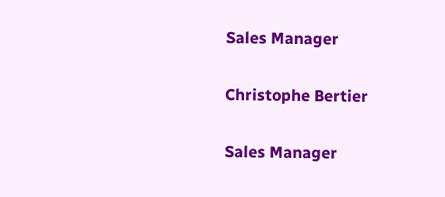Sales Manager

Christophe Bertier

Sales Manager